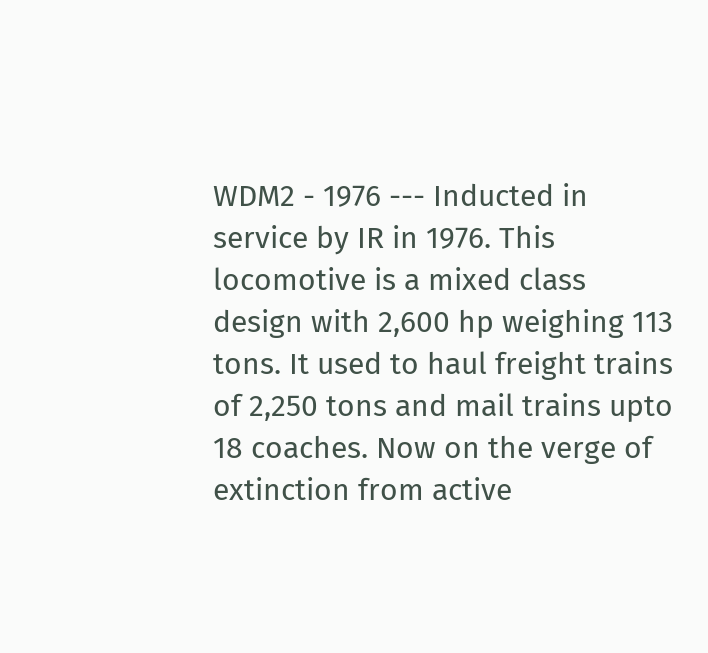WDM2 - 1976 --- Inducted in service by IR in 1976. This locomotive is a mixed class design with 2,600 hp weighing 113 tons. It used to haul freight trains of 2,250 tons and mail trains upto 18 coaches. Now on the verge of extinction from active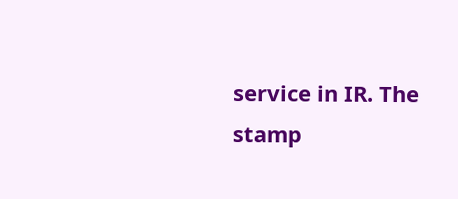service in IR. The stamp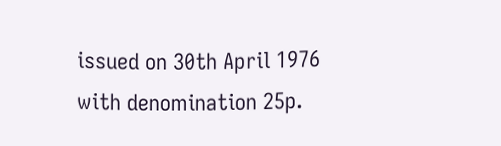issued on 30th April 1976 with denomination 25p.